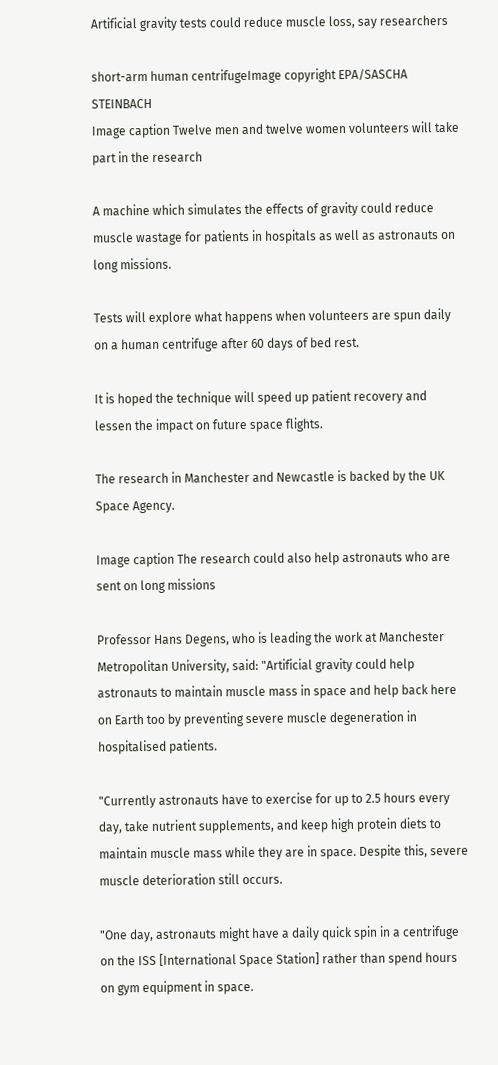Artificial gravity tests could reduce muscle loss, say researchers

short-arm human centrifugeImage copyright EPA/SASCHA STEINBACH
Image caption Twelve men and twelve women volunteers will take part in the research

A machine which simulates the effects of gravity could reduce muscle wastage for patients in hospitals as well as astronauts on long missions.

Tests will explore what happens when volunteers are spun daily on a human centrifuge after 60 days of bed rest.

It is hoped the technique will speed up patient recovery and lessen the impact on future space flights.

The research in Manchester and Newcastle is backed by the UK Space Agency.

Image caption The research could also help astronauts who are sent on long missions

Professor Hans Degens, who is leading the work at Manchester Metropolitan University, said: "Artificial gravity could help astronauts to maintain muscle mass in space and help back here on Earth too by preventing severe muscle degeneration in hospitalised patients.

"Currently astronauts have to exercise for up to 2.5 hours every day, take nutrient supplements, and keep high protein diets to maintain muscle mass while they are in space. Despite this, severe muscle deterioration still occurs.

"One day, astronauts might have a daily quick spin in a centrifuge on the ISS [International Space Station] rather than spend hours on gym equipment in space.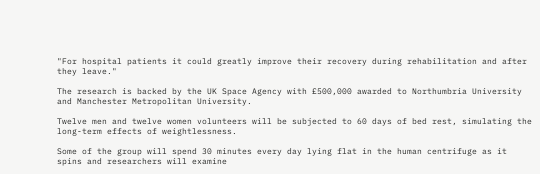"For hospital patients it could greatly improve their recovery during rehabilitation and after they leave."

The research is backed by the UK Space Agency with £500,000 awarded to Northumbria University and Manchester Metropolitan University.

Twelve men and twelve women volunteers will be subjected to 60 days of bed rest, simulating the long-term effects of weightlessness.

Some of the group will spend 30 minutes every day lying flat in the human centrifuge as it spins and researchers will examine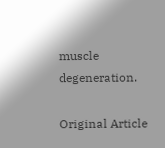muscle degeneration.

Original Article